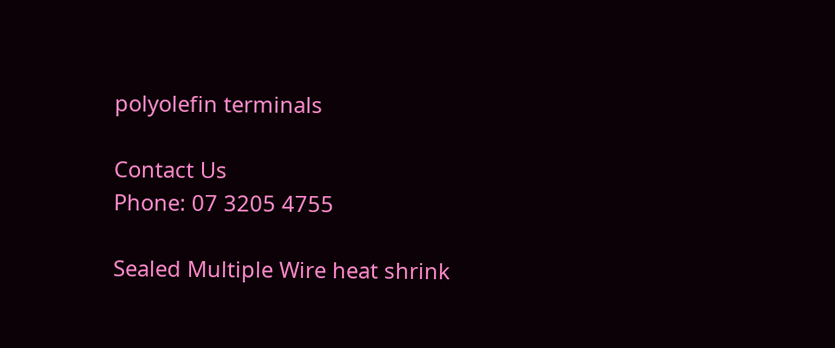polyolefin terminals

Contact Us
Phone: 07 3205 4755

Sealed Multiple Wire heat shrink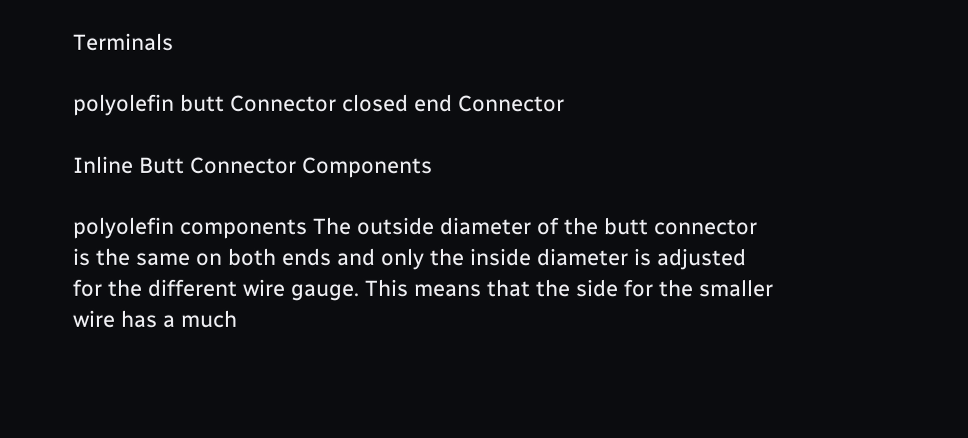Terminals

polyolefin butt Connector closed end Connector

Inline Butt Connector Components

polyolefin components The outside diameter of the butt connector is the same on both ends and only the inside diameter is adjusted for the different wire gauge. This means that the side for the smaller wire has a much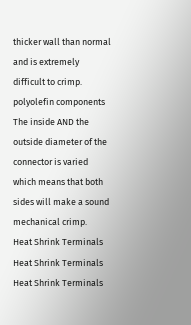thicker wall than normal and is extremely difficult to crimp.
polyolefin components The inside AND the outside diameter of the connector is varied which means that both sides will make a sound mechanical crimp.
Heat Shrink Terminals Heat Shrink Terminals Heat Shrink Terminals